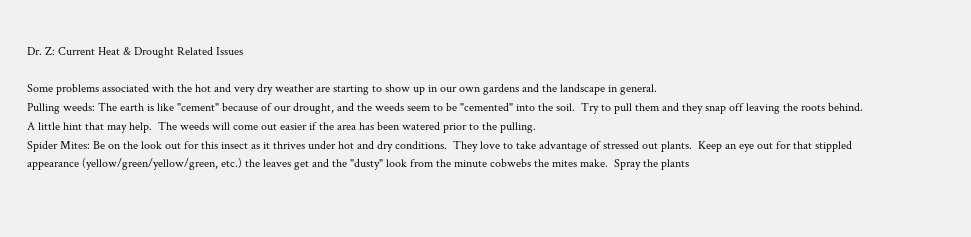Dr. Z: Current Heat & Drought Related Issues

Some problems associated with the hot and very dry weather are starting to show up in our own gardens and the landscape in general.
Pulling weeds: The earth is like "cement" because of our drought, and the weeds seem to be "cemented" into the soil.  Try to pull them and they snap off leaving the roots behind.  A little hint that may help.  The weeds will come out easier if the area has been watered prior to the pulling.
Spider Mites: Be on the look out for this insect as it thrives under hot and dry conditions.  They love to take advantage of stressed out plants.  Keep an eye out for that stippled appearance (yellow/green/yellow/green, etc.) the leaves get and the "dusty" look from the minute cobwebs the mites make.  Spray the plants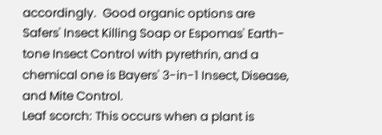accordingly.  Good organic options are Safers' Insect Killing Soap or Espomas' Earth-tone Insect Control with pyrethrin, and a chemical one is Bayers' 3-in-1 Insect, Disease, and Mite Control.
Leaf scorch: This occurs when a plant is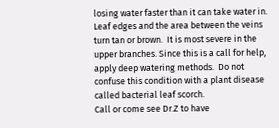losing water faster than it can take water in.  Leaf edges and the area between the veins turn tan or brown.  It is most severe in the upper branches. Since this is a call for help, apply deep watering methods.  Do not confuse this condition with a plant disease called bacterial leaf scorch.
Call or come see Dr.Z to have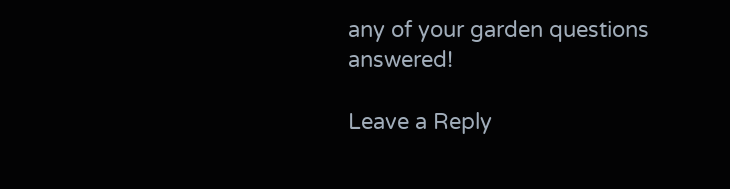any of your garden questions answered!

Leave a Reply